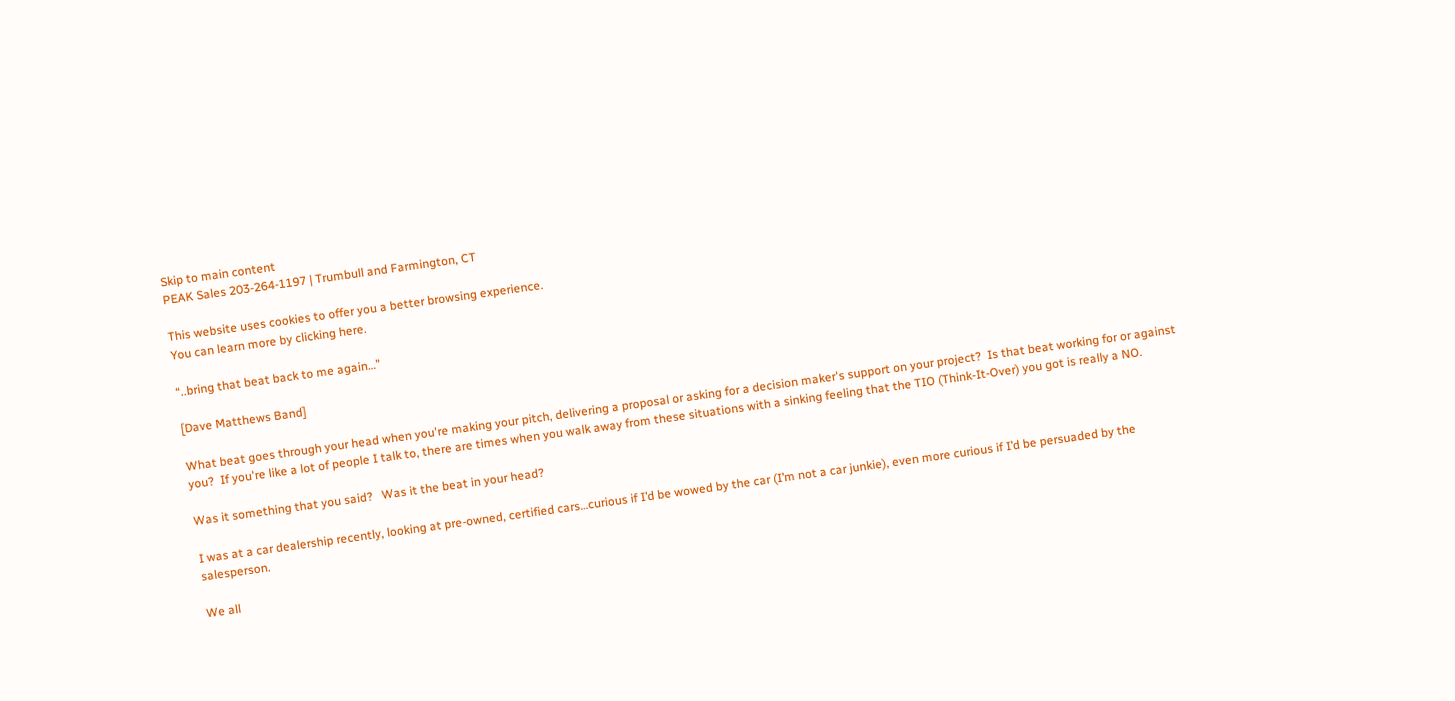Skip to main content
PEAK Sales 203-264-1197 | Trumbull and Farmington, CT

This website uses cookies to offer you a better browsing experience.
You can learn more by clicking here.

“..bring that beat back to me again…”

[Dave Matthews Band]

What beat goes through your head when you're making your pitch, delivering a proposal or asking for a decision maker's support on your project?  Is that beat working for or against you?  If you're like a lot of people I talk to, there are times when you walk away from these situations with a sinking feeling that the TIO (Think-It-Over) you got is really a NO.

Was it something that you said?   Was it the beat in your head?

I was at a car dealership recently, looking at pre-owned, certified cars…curious if I’d be wowed by the car (I’m not a car junkie), even more curious if I’d be persuaded by the salesperson.

We all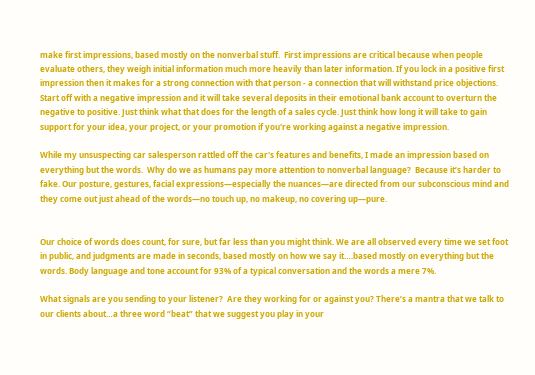make first impressions, based mostly on the nonverbal stuff.  First impressions are critical because when people evaluate others, they weigh initial information much more heavily than later information. If you lock in a positive first impression then it makes for a strong connection with that person - a connection that will withstand price objections. Start off with a negative impression and it will take several deposits in their emotional bank account to overturn the negative to positive. Just think what that does for the length of a sales cycle. Just think how long it will take to gain support for your idea, your project, or your promotion if you're working against a negative impression.

While my unsuspecting car salesperson rattled off the car's features and benefits, I made an impression based on everything but the words.  Why do we as humans pay more attention to nonverbal language?  Because it’s harder to fake. Our posture, gestures, facial expressions—especially the nuances—are directed from our subconscious mind and they come out just ahead of the words—no touch up, no makeup, no covering up—pure.


Our choice of words does count, for sure, but far less than you might think. We are all observed every time we set foot in public, and judgments are made in seconds, based mostly on how we say it….based mostly on everything but the words. Body language and tone account for 93% of a typical conversation and the words a mere 7%.

What signals are you sending to your listener?  Are they working for or against you? There’s a mantra that we talk to our clients about…a three word “beat” that we suggest you play in your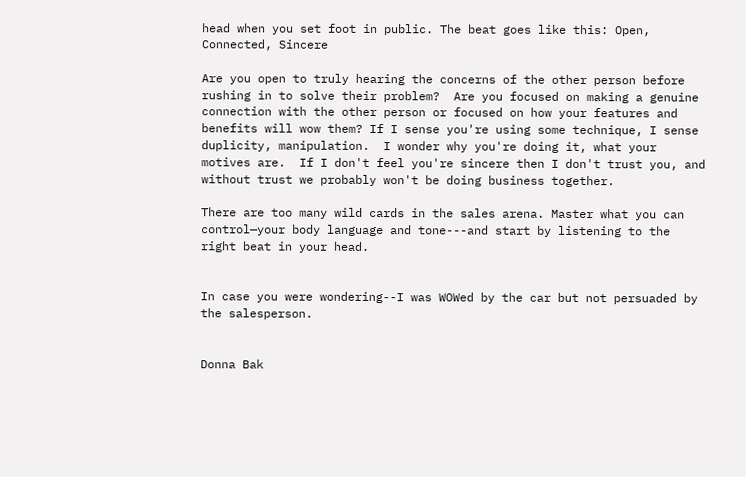head when you set foot in public. The beat goes like this: Open, Connected, Sincere

Are you open to truly hearing the concerns of the other person before rushing in to solve their problem?  Are you focused on making a genuine connection with the other person or focused on how your features and benefits will wow them? If I sense you're using some technique, I sense duplicity, manipulation.  I wonder why you're doing it, what your motives are.  If I don't feel you're sincere then I don't trust you, and without trust we probably won't be doing business together.

There are too many wild cards in the sales arena. Master what you can control—your body language and tone---and start by listening to the right beat in your head.


In case you were wondering--I was WOWed by the car but not persuaded by the salesperson.


Donna Bak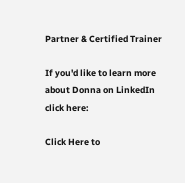Partner & Certified Trainer

If you'd like to learn more about Donna on LinkedIn click here:

Click Here to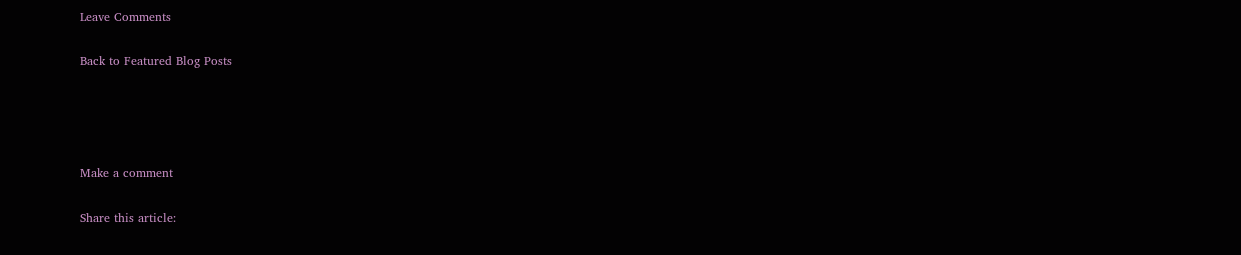Leave Comments

Back to Featured Blog Posts




Make a comment

Share this article: